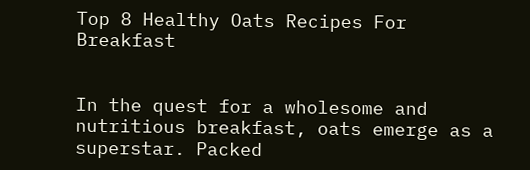Top 8 Healthy Oats Recipes For Breakfast


In the quest for a wholesome and nutritious breakfast, oats emerge as a superstar. Packed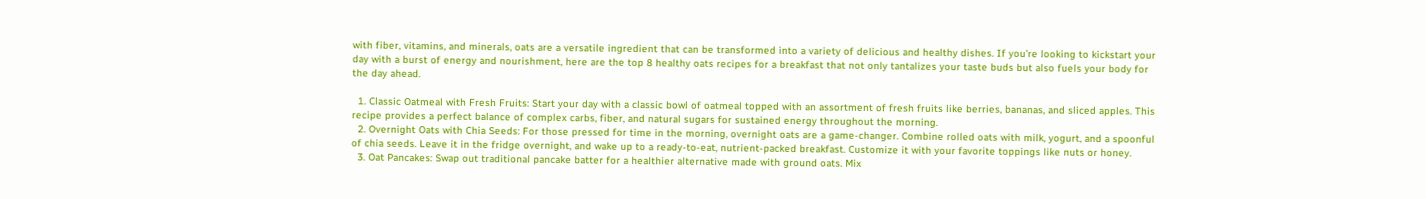with fiber, vitamins, and minerals, oats are a versatile ingredient that can be transformed into a variety of delicious and healthy dishes. If you’re looking to kickstart your day with a burst of energy and nourishment, here are the top 8 healthy oats recipes for a breakfast that not only tantalizes your taste buds but also fuels your body for the day ahead.

  1. Classic Oatmeal with Fresh Fruits: Start your day with a classic bowl of oatmeal topped with an assortment of fresh fruits like berries, bananas, and sliced apples. This recipe provides a perfect balance of complex carbs, fiber, and natural sugars for sustained energy throughout the morning.
  2. Overnight Oats with Chia Seeds: For those pressed for time in the morning, overnight oats are a game-changer. Combine rolled oats with milk, yogurt, and a spoonful of chia seeds. Leave it in the fridge overnight, and wake up to a ready-to-eat, nutrient-packed breakfast. Customize it with your favorite toppings like nuts or honey.
  3. Oat Pancakes: Swap out traditional pancake batter for a healthier alternative made with ground oats. Mix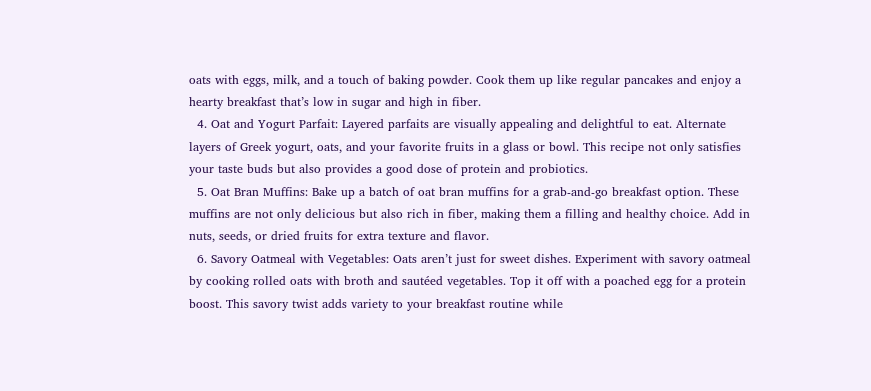oats with eggs, milk, and a touch of baking powder. Cook them up like regular pancakes and enjoy a hearty breakfast that’s low in sugar and high in fiber.
  4. Oat and Yogurt Parfait: Layered parfaits are visually appealing and delightful to eat. Alternate layers of Greek yogurt, oats, and your favorite fruits in a glass or bowl. This recipe not only satisfies your taste buds but also provides a good dose of protein and probiotics.
  5. Oat Bran Muffins: Bake up a batch of oat bran muffins for a grab-and-go breakfast option. These muffins are not only delicious but also rich in fiber, making them a filling and healthy choice. Add in nuts, seeds, or dried fruits for extra texture and flavor.
  6. Savory Oatmeal with Vegetables: Oats aren’t just for sweet dishes. Experiment with savory oatmeal by cooking rolled oats with broth and sautéed vegetables. Top it off with a poached egg for a protein boost. This savory twist adds variety to your breakfast routine while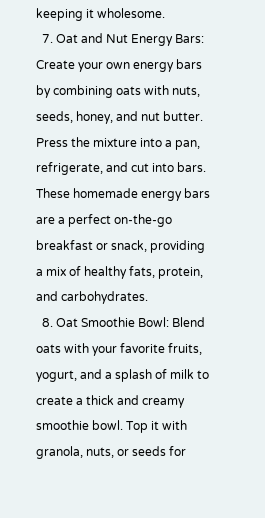keeping it wholesome.
  7. Oat and Nut Energy Bars: Create your own energy bars by combining oats with nuts, seeds, honey, and nut butter. Press the mixture into a pan, refrigerate, and cut into bars. These homemade energy bars are a perfect on-the-go breakfast or snack, providing a mix of healthy fats, protein, and carbohydrates.
  8. Oat Smoothie Bowl: Blend oats with your favorite fruits, yogurt, and a splash of milk to create a thick and creamy smoothie bowl. Top it with granola, nuts, or seeds for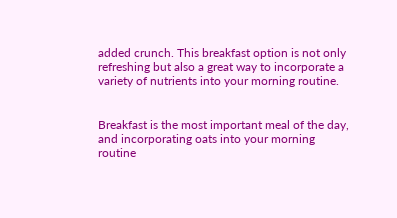added crunch. This breakfast option is not only refreshing but also a great way to incorporate a variety of nutrients into your morning routine.


Breakfast is the most important meal of the day, and incorporating oats into your morning routine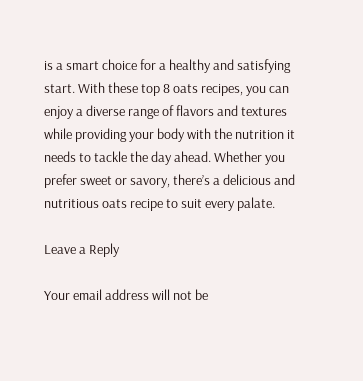is a smart choice for a healthy and satisfying start. With these top 8 oats recipes, you can enjoy a diverse range of flavors and textures while providing your body with the nutrition it needs to tackle the day ahead. Whether you prefer sweet or savory, there’s a delicious and nutritious oats recipe to suit every palate.

Leave a Reply

Your email address will not be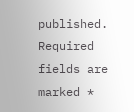published. Required fields are marked *